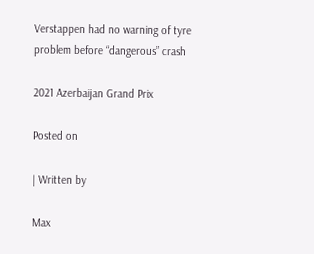Verstappen had no warning of tyre problem before “dangerous” crash

2021 Azerbaijan Grand Prix

Posted on

| Written by

Max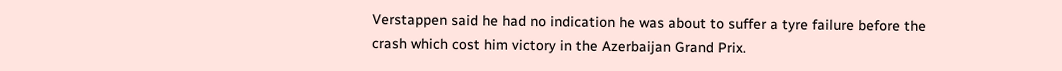Verstappen said he had no indication he was about to suffer a tyre failure before the crash which cost him victory in the Azerbaijan Grand Prix.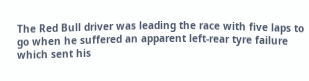The Red Bull driver was leading the race with five laps to go when he suffered an apparent left-rear tyre failure which sent his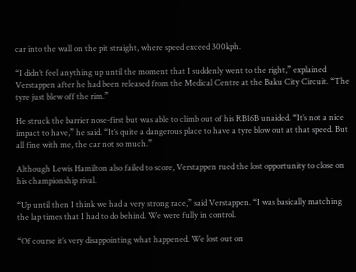car into the wall on the pit straight, where speed exceed 300kph.

“I didn’t feel anything up until the moment that I suddenly went to the right,” explained Verstappen after he had been released from the Medical Centre at the Baku City Circuit. “The tyre just blew off the rim.”

He struck the barrier nose-first but was able to climb out of his RB16B unaided. “It’s not a nice impact to have,” he said. “It’s quite a dangerous place to have a tyre blow out at that speed. But all fine with me, the car not so much.”

Although Lewis Hamilton also failed to score, Verstappen rued the lost opportunity to close on his championship rival.

“Up until then I think we had a very strong race,” said Verstappen. “I was basically matching the lap times that I had to do behind. We were fully in control.

“Of course it’s very disappointing what happened. We lost out on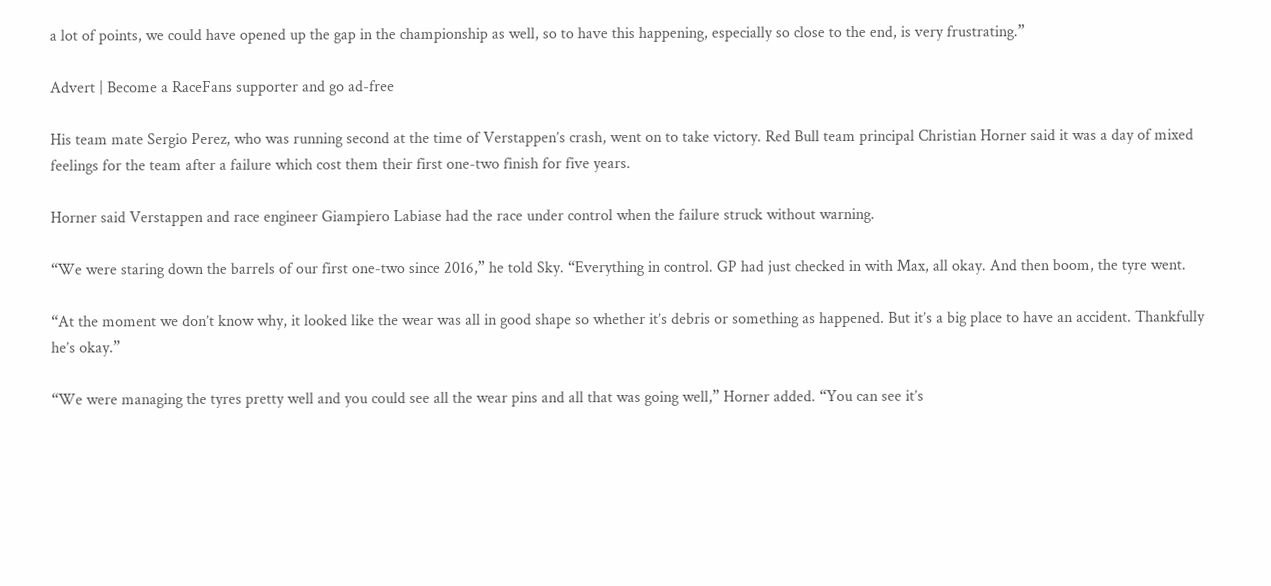a lot of points, we could have opened up the gap in the championship as well, so to have this happening, especially so close to the end, is very frustrating.”

Advert | Become a RaceFans supporter and go ad-free

His team mate Sergio Perez, who was running second at the time of Verstappen’s crash, went on to take victory. Red Bull team principal Christian Horner said it was a day of mixed feelings for the team after a failure which cost them their first one-two finish for five years.

Horner said Verstappen and race engineer Giampiero Labiase had the race under control when the failure struck without warning.

“We were staring down the barrels of our first one-two since 2016,” he told Sky. “Everything in control. GP had just checked in with Max, all okay. And then boom, the tyre went.

“At the moment we don’t know why, it looked like the wear was all in good shape so whether it’s debris or something as happened. But it’s a big place to have an accident. Thankfully he’s okay.”

“We were managing the tyres pretty well and you could see all the wear pins and all that was going well,” Horner added. “You can see it’s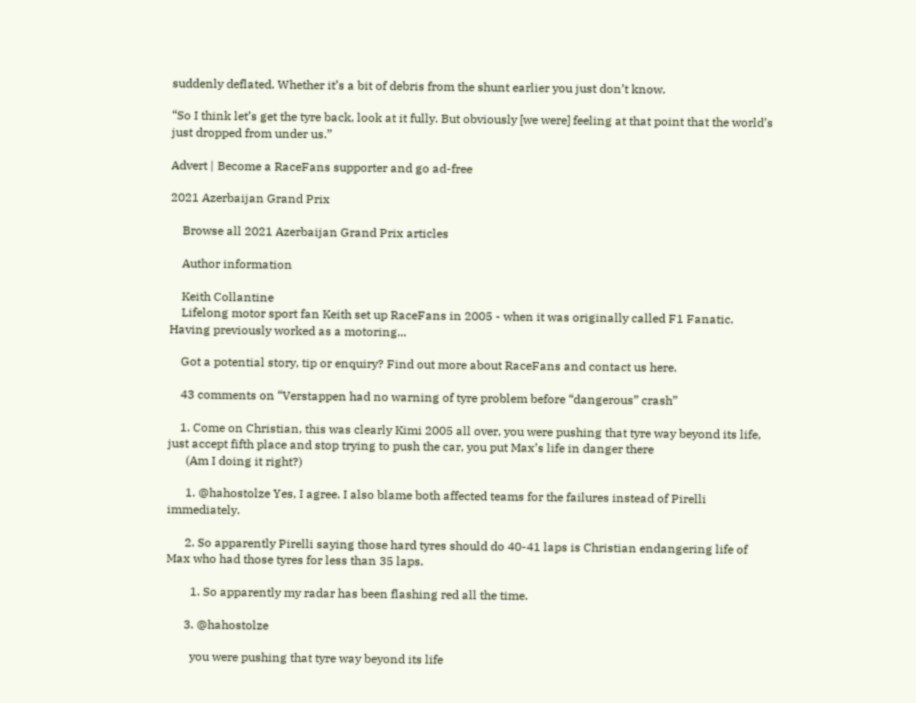suddenly deflated. Whether it’s a bit of debris from the shunt earlier you just don’t know.

“So I think let’s get the tyre back, look at it fully. But obviously [we were] feeling at that point that the world’s just dropped from under us.”

Advert | Become a RaceFans supporter and go ad-free

2021 Azerbaijan Grand Prix

    Browse all 2021 Azerbaijan Grand Prix articles

    Author information

    Keith Collantine
    Lifelong motor sport fan Keith set up RaceFans in 2005 - when it was originally called F1 Fanatic. Having previously worked as a motoring...

    Got a potential story, tip or enquiry? Find out more about RaceFans and contact us here.

    43 comments on “Verstappen had no warning of tyre problem before “dangerous” crash”

    1. Come on Christian, this was clearly Kimi 2005 all over, you were pushing that tyre way beyond its life, just accept fifth place and stop trying to push the car, you put Max’s life in danger there
      (Am I doing it right?)

      1. @hahostolze Yes, I agree. I also blame both affected teams for the failures instead of Pirelli immediately.

      2. So apparently Pirelli saying those hard tyres should do 40-41 laps is Christian endangering life of Max who had those tyres for less than 35 laps.

        1. So apparently my radar has been flashing red all the time.

      3. @hahostolze

        you were pushing that tyre way beyond its life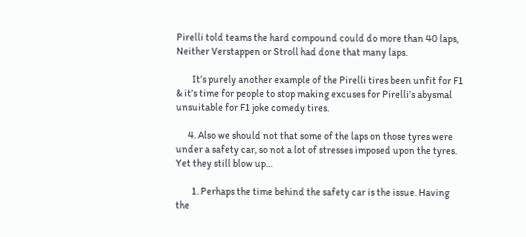Pirelli told teams the hard compound could do more than 40 laps, Neither Verstappen or Stroll had done that many laps.

        It’s purely another example of the Pirelli tires been unfit for F1 & it’s time for people to stop making excuses for Pirelli’s abysmal unsuitable for F1 joke comedy tires.

      4. Also we should not that some of the laps on those tyres were under a safety car, so not a lot of stresses imposed upon the tyres. Yet they still blow up…

        1. Perhaps the time behind the safety car is the issue. Having the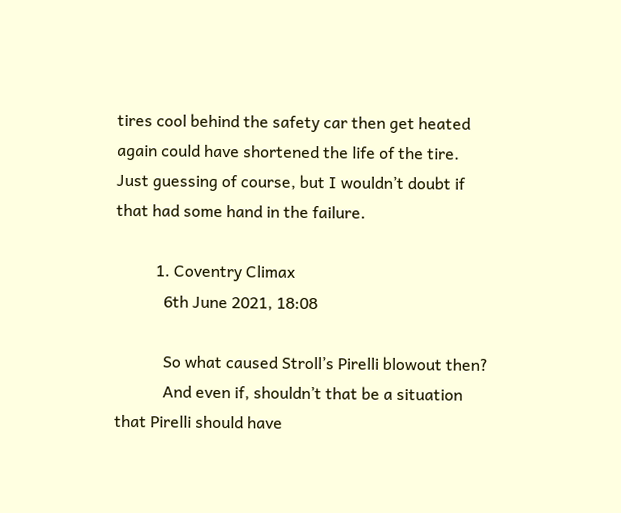tires cool behind the safety car then get heated again could have shortened the life of the tire. Just guessing of course, but I wouldn’t doubt if that had some hand in the failure.

          1. Coventry Climax
            6th June 2021, 18:08

            So what caused Stroll’s Pirelli blowout then?
            And even if, shouldn’t that be a situation that Pirelli should have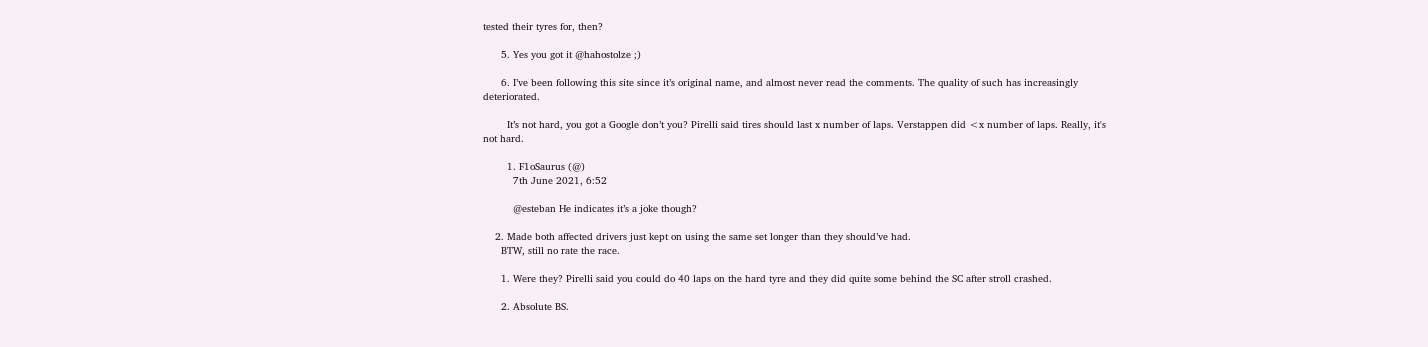tested their tyres for, then?

      5. Yes you got it @hahostolze ;)

      6. I’ve been following this site since it’s original name, and almost never read the comments. The quality of such has increasingly deteriorated.

        It’s not hard, you got a Google don’t you? Pirelli said tires should last x number of laps. Verstappen did <x number of laps. Really, it's not hard.

        1. F1oSaurus (@)
          7th June 2021, 6:52

          @esteban He indicates it’s a joke though?

    2. Made both affected drivers just kept on using the same set longer than they should’ve had.
      BTW, still no rate the race.

      1. Were they? Pirelli said you could do 40 laps on the hard tyre and they did quite some behind the SC after stroll crashed.

      2. Absolute BS.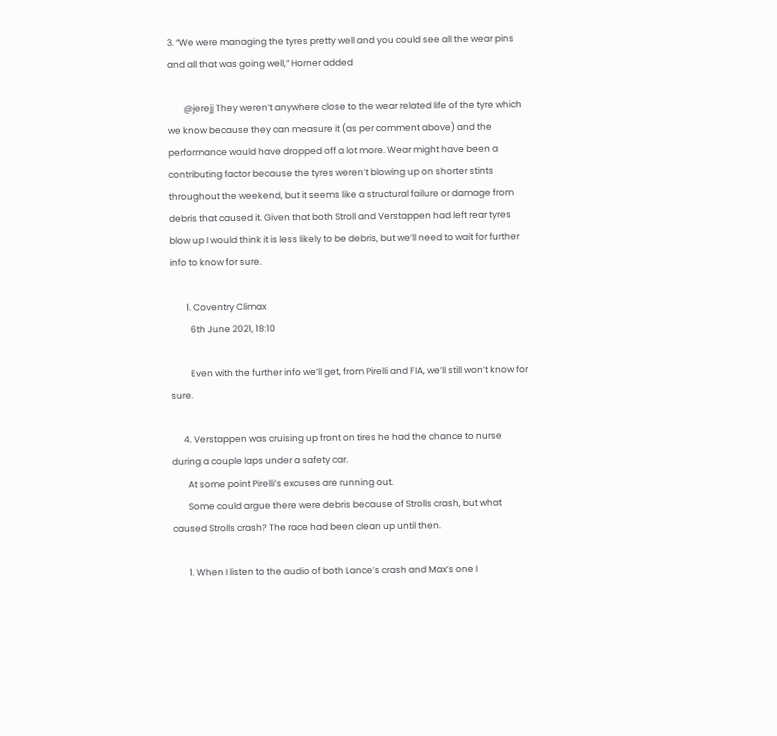3. “We were managing the tyres pretty well and you could see all the wear pins and all that was going well,” Horner added

        @jerejj They weren’t anywhere close to the wear related life of the tyre which we know because they can measure it (as per comment above) and the performance would have dropped off a lot more. Wear might have been a contributing factor because the tyres weren’t blowing up on shorter stints throughout the weekend, but it seems like a structural failure or damage from debris that caused it. Given that both Stroll and Verstappen had left rear tyres blow up I would think it is less likely to be debris, but we’ll need to wait for further info to know for sure.

        1. Coventry Climax
          6th June 2021, 18:10

          Even with the further info we’ll get, from Pirelli and FIA, we’ll still won’t know for sure.

      4. Verstappen was cruising up front on tires he had the chance to nurse during a couple laps under a safety car.
        At some point Pirelli’s excuses are running out.
        Some could argue there were debris because of Strolls crash, but what caused Strolls crash? The race had been clean up until then.

        1. When I listen to the audio of both Lance’s crash and Max’s one I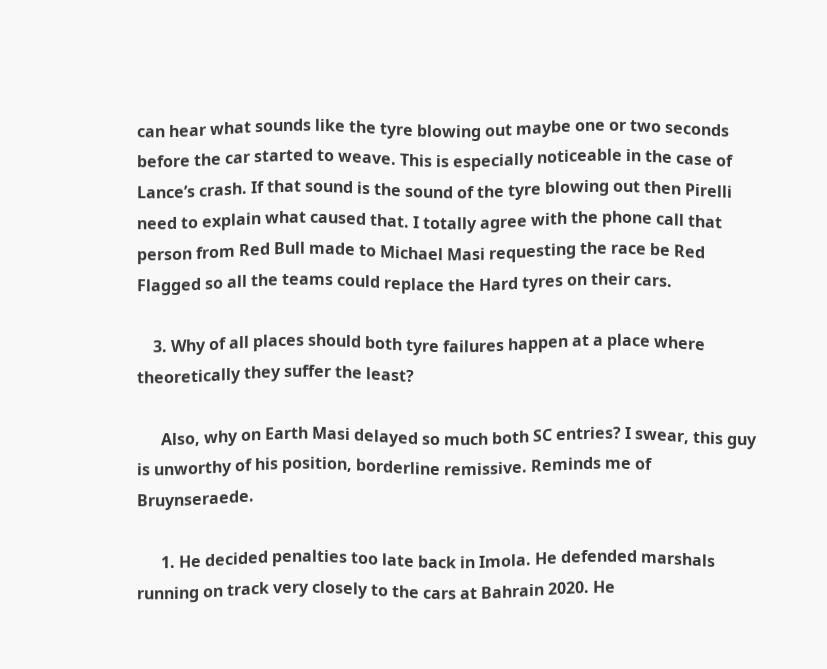can hear what sounds like the tyre blowing out maybe one or two seconds before the car started to weave. This is especially noticeable in the case of Lance’s crash. If that sound is the sound of the tyre blowing out then Pirelli need to explain what caused that. I totally agree with the phone call that person from Red Bull made to Michael Masi requesting the race be Red Flagged so all the teams could replace the Hard tyres on their cars.

    3. Why of all places should both tyre failures happen at a place where theoretically they suffer the least?

      Also, why on Earth Masi delayed so much both SC entries? I swear, this guy is unworthy of his position, borderline remissive. Reminds me of Bruynseraede.

      1. He decided penalties too late back in Imola. He defended marshals running on track very closely to the cars at Bahrain 2020. He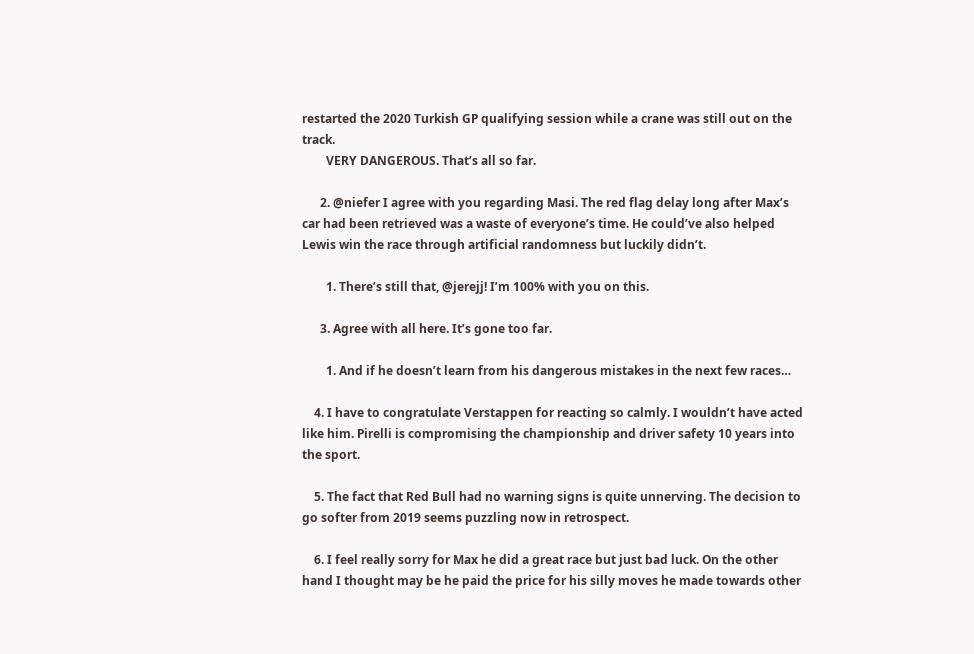restarted the 2020 Turkish GP qualifying session while a crane was still out on the track.
        VERY DANGEROUS. That’s all so far.

      2. @niefer I agree with you regarding Masi. The red flag delay long after Max’s car had been retrieved was a waste of everyone’s time. He could’ve also helped Lewis win the race through artificial randomness but luckily didn’t.

        1. There’s still that, @jerejj! I’m 100% with you on this.

      3. Agree with all here. It’s gone too far.

        1. And if he doesn’t learn from his dangerous mistakes in the next few races…

    4. I have to congratulate Verstappen for reacting so calmly. I wouldn’t have acted like him. Pirelli is compromising the championship and driver safety 10 years into the sport.

    5. The fact that Red Bull had no warning signs is quite unnerving. The decision to go softer from 2019 seems puzzling now in retrospect.

    6. I feel really sorry for Max he did a great race but just bad luck. On the other hand I thought may be he paid the price for his silly moves he made towards other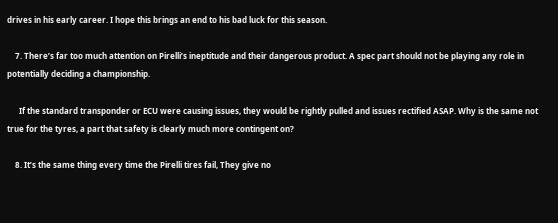drives in his early career. I hope this brings an end to his bad luck for this season.

    7. There’s far too much attention on Pirelli’s ineptitude and their dangerous product. A spec part should not be playing any role in potentially deciding a championship.

      If the standard transponder or ECU were causing issues, they would be rightly pulled and issues rectified ASAP. Why is the same not true for the tyres, a part that safety is clearly much more contingent on?

    8. It’s the same thing every time the Pirelli tires fail, They give no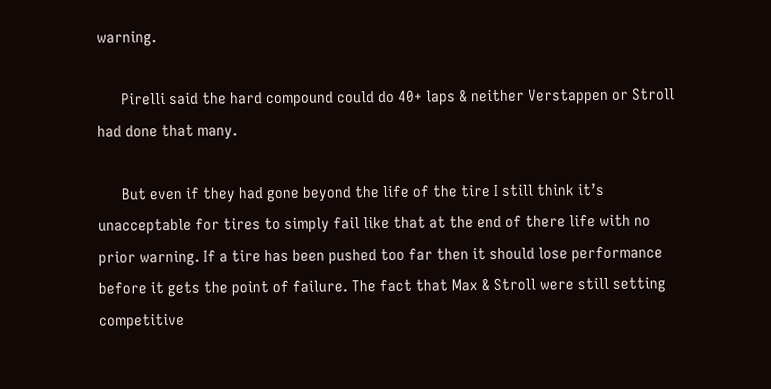warning.

      Pirelli said the hard compound could do 40+ laps & neither Verstappen or Stroll had done that many.

      But even if they had gone beyond the life of the tire I still think it’s unacceptable for tires to simply fail like that at the end of there life with no prior warning. If a tire has been pushed too far then it should lose performance before it gets the point of failure. The fact that Max & Stroll were still setting competitive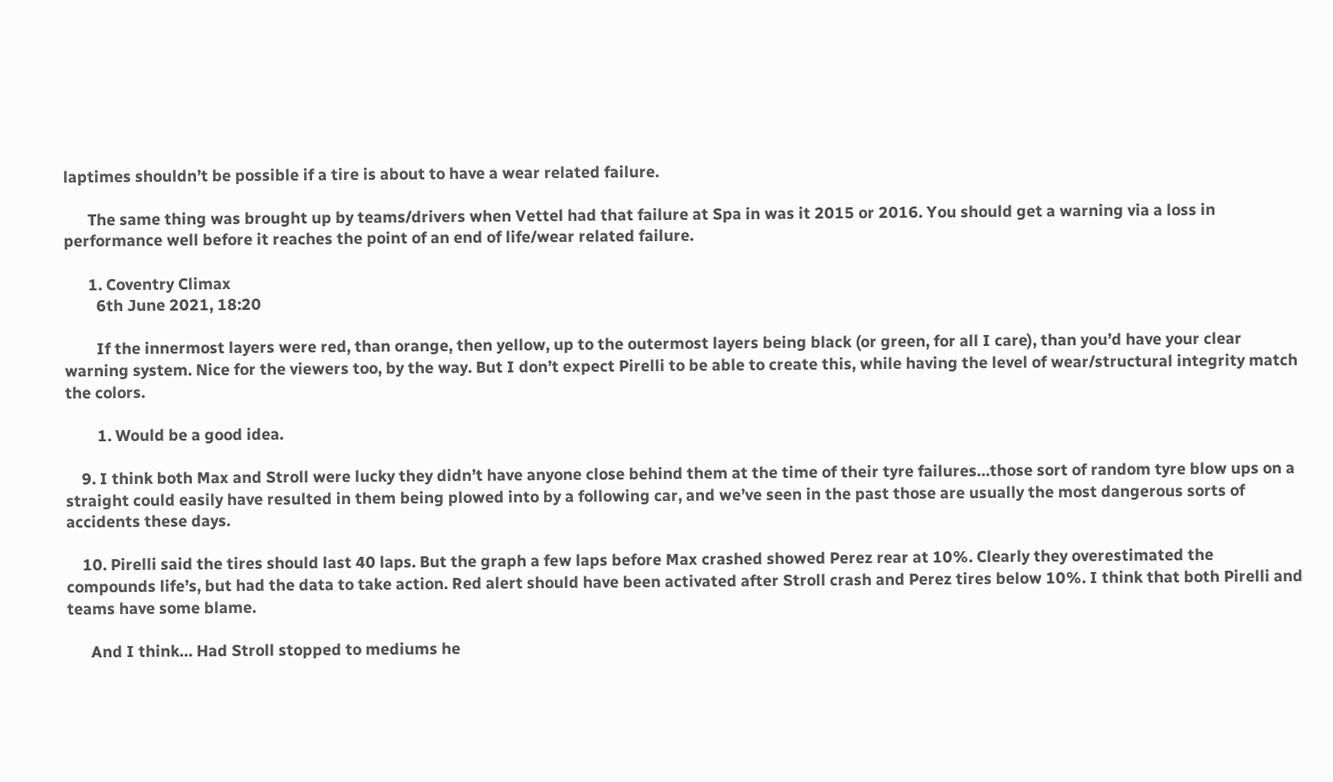laptimes shouldn’t be possible if a tire is about to have a wear related failure.

      The same thing was brought up by teams/drivers when Vettel had that failure at Spa in was it 2015 or 2016. You should get a warning via a loss in performance well before it reaches the point of an end of life/wear related failure.

      1. Coventry Climax
        6th June 2021, 18:20

        If the innermost layers were red, than orange, then yellow, up to the outermost layers being black (or green, for all I care), than you’d have your clear warning system. Nice for the viewers too, by the way. But I don’t expect Pirelli to be able to create this, while having the level of wear/structural integrity match the colors.

        1. Would be a good idea.

    9. I think both Max and Stroll were lucky they didn’t have anyone close behind them at the time of their tyre failures…those sort of random tyre blow ups on a straight could easily have resulted in them being plowed into by a following car, and we’ve seen in the past those are usually the most dangerous sorts of accidents these days.

    10. Pirelli said the tires should last 40 laps. But the graph a few laps before Max crashed showed Perez rear at 10%. Clearly they overestimated the compounds life’s, but had the data to take action. Red alert should have been activated after Stroll crash and Perez tires below 10%. I think that both Pirelli and teams have some blame.

      And I think… Had Stroll stopped to mediums he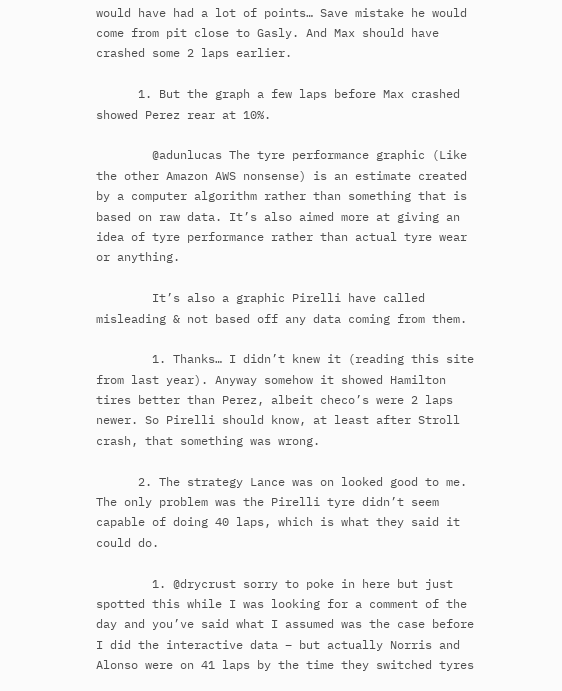would have had a lot of points… Save mistake he would come from pit close to Gasly. And Max should have crashed some 2 laps earlier.

      1. But the graph a few laps before Max crashed showed Perez rear at 10%.

        @adunlucas The tyre performance graphic (Like the other Amazon AWS nonsense) is an estimate created by a computer algorithm rather than something that is based on raw data. It’s also aimed more at giving an idea of tyre performance rather than actual tyre wear or anything.

        It’s also a graphic Pirelli have called misleading & not based off any data coming from them.

        1. Thanks… I didn’t knew it (reading this site from last year). Anyway somehow it showed Hamilton tires better than Perez, albeit checo’s were 2 laps newer. So Pirelli should know, at least after Stroll crash, that something was wrong.

      2. The strategy Lance was on looked good to me. The only problem was the Pirelli tyre didn’t seem capable of doing 40 laps, which is what they said it could do.

        1. @drycrust sorry to poke in here but just spotted this while I was looking for a comment of the day and you’ve said what I assumed was the case before I did the interactive data – but actually Norris and Alonso were on 41 laps by the time they switched tyres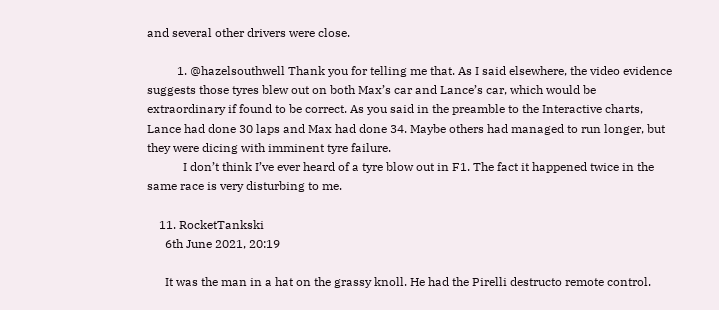and several other drivers were close.

          1. @hazelsouthwell Thank you for telling me that. As I said elsewhere, the video evidence suggests those tyres blew out on both Max’s car and Lance’s car, which would be extraordinary if found to be correct. As you said in the preamble to the Interactive charts, Lance had done 30 laps and Max had done 34. Maybe others had managed to run longer, but they were dicing with imminent tyre failure.
            I don’t think I’ve ever heard of a tyre blow out in F1. The fact it happened twice in the same race is very disturbing to me.

    11. RocketTankski
      6th June 2021, 20:19

      It was the man in a hat on the grassy knoll. He had the Pirelli destructo remote control.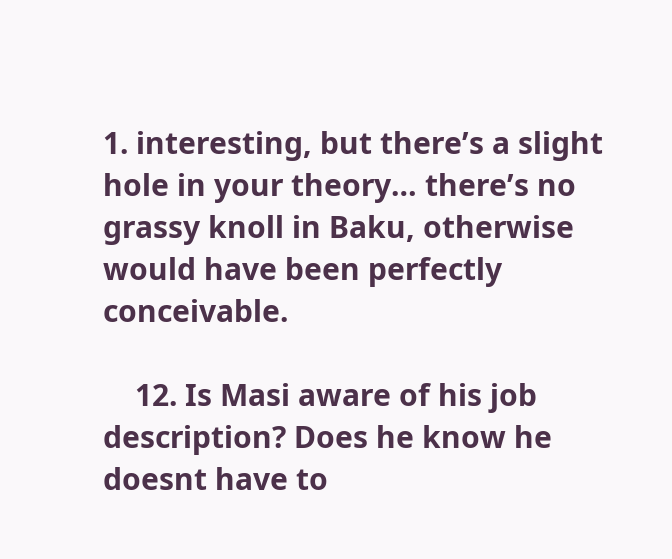1. interesting, but there’s a slight hole in your theory… there’s no grassy knoll in Baku, otherwise would have been perfectly conceivable.

    12. Is Masi aware of his job description? Does he know he doesnt have to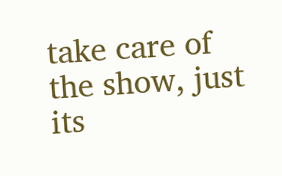take care of the show, just its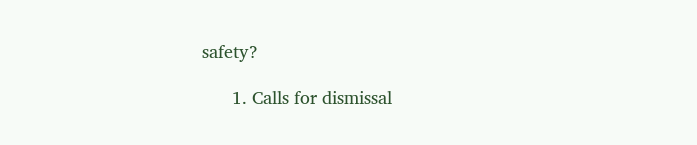safety?

      1. Calls for dismissal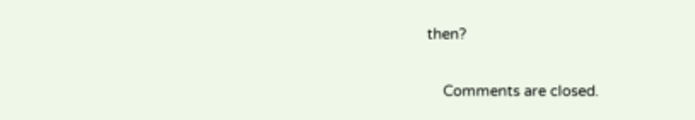then?

    Comments are closed.